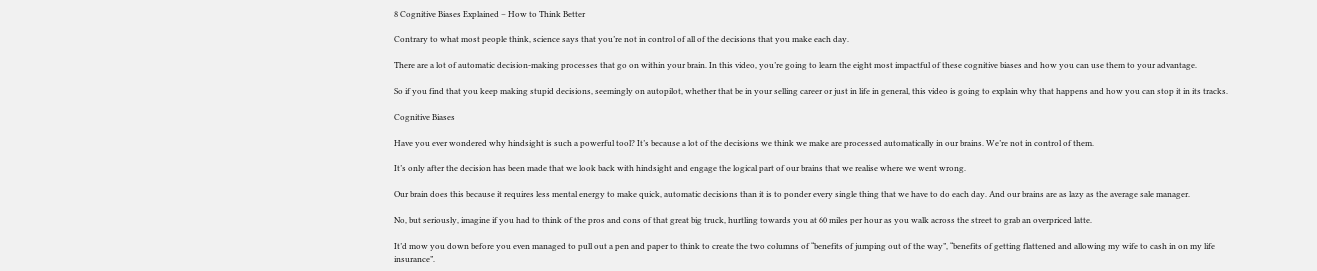8 Cognitive Biases Explained – How to Think Better

Contrary to what most people think, science says that you’re not in control of all of the decisions that you make each day.

There are a lot of automatic decision-making processes that go on within your brain. In this video, you’re going to learn the eight most impactful of these cognitive biases and how you can use them to your advantage.

So if you find that you keep making stupid decisions, seemingly on autopilot, whether that be in your selling career or just in life in general, this video is going to explain why that happens and how you can stop it in its tracks.

Cognitive Biases

Have you ever wondered why hindsight is such a powerful tool? It’s because a lot of the decisions we think we make are processed automatically in our brains. We’re not in control of them.

It’s only after the decision has been made that we look back with hindsight and engage the logical part of our brains that we realise where we went wrong.

Our brain does this because it requires less mental energy to make quick, automatic decisions than it is to ponder every single thing that we have to do each day. And our brains are as lazy as the average sale manager.

No, but seriously, imagine if you had to think of the pros and cons of that great big truck, hurtling towards you at 60 miles per hour as you walk across the street to grab an overpriced latte.

It’d mow you down before you even managed to pull out a pen and paper to think to create the two columns of “benefits of jumping out of the way”, “benefits of getting flattened and allowing my wife to cash in on my life insurance”.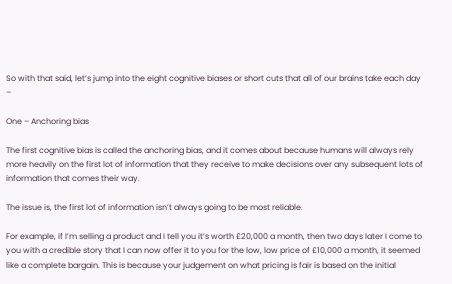So with that said, let’s jump into the eight cognitive biases or short cuts that all of our brains take each day –

One – Anchoring bias

The first cognitive bias is called the anchoring bias, and it comes about because humans will always rely more heavily on the first lot of information that they receive to make decisions over any subsequent lots of information that comes their way.

The issue is, the first lot of information isn’t always going to be most reliable.

For example, if I’m selling a product and I tell you it’s worth £20,000 a month, then two days later I come to you with a credible story that I can now offer it to you for the low, low price of £10,000 a month, it seemed like a complete bargain. This is because your judgement on what pricing is fair is based on the initial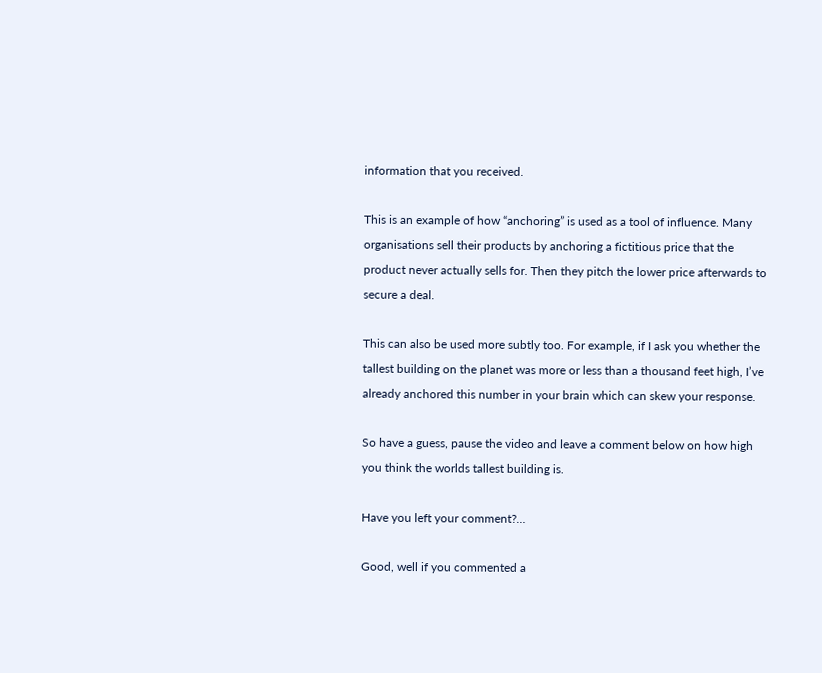information that you received.

This is an example of how “anchoring” is used as a tool of influence. Many organisations sell their products by anchoring a fictitious price that the product never actually sells for. Then they pitch the lower price afterwards to secure a deal.

This can also be used more subtly too. For example, if I ask you whether the tallest building on the planet was more or less than a thousand feet high, I’ve already anchored this number in your brain which can skew your response.

So have a guess, pause the video and leave a comment below on how high you think the worlds tallest building is.

Have you left your comment?…

Good, well if you commented a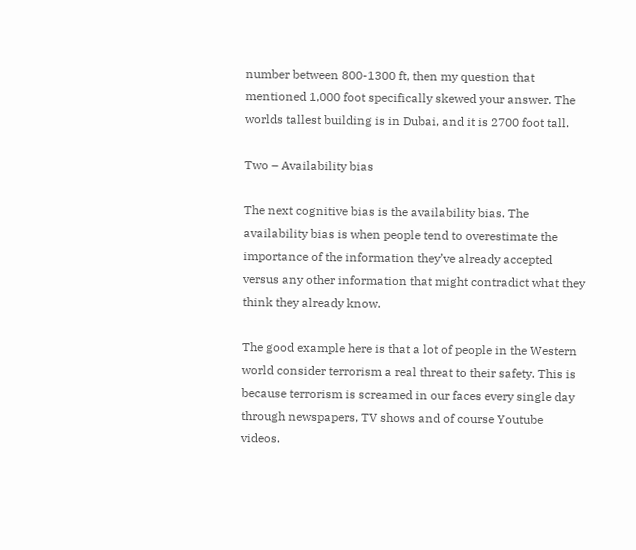number between 800-1300 ft, then my question that mentioned 1,000 foot specifically skewed your answer. The worlds tallest building is in Dubai, and it is 2700 foot tall.

Two – Availability bias

The next cognitive bias is the availability bias. The availability bias is when people tend to overestimate the importance of the information they’ve already accepted versus any other information that might contradict what they think they already know.

The good example here is that a lot of people in the Western world consider terrorism a real threat to their safety. This is because terrorism is screamed in our faces every single day through newspapers, TV shows and of course Youtube videos.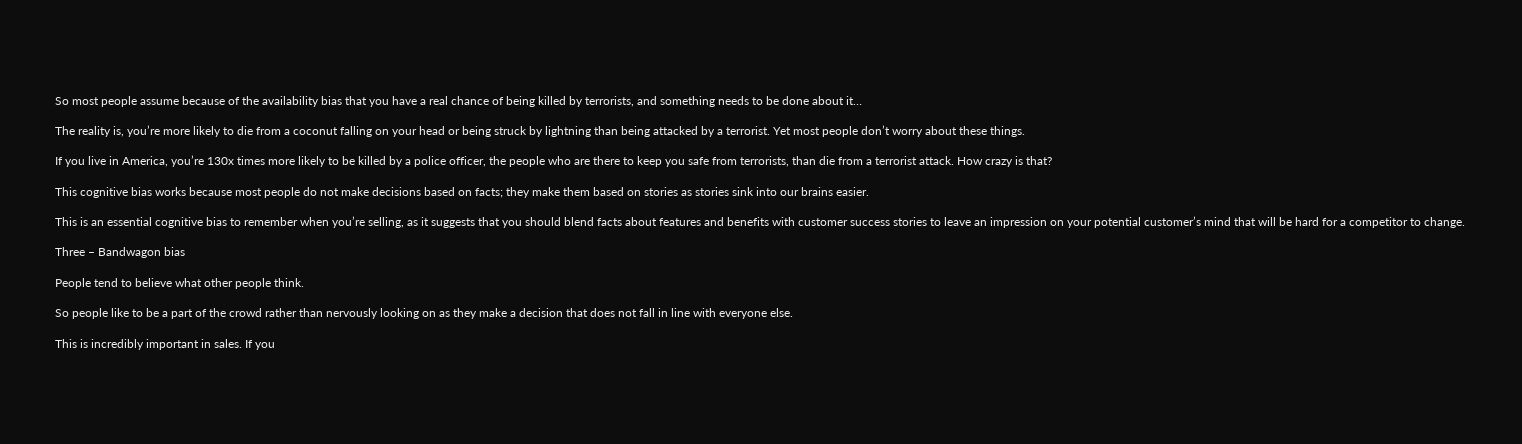So most people assume because of the availability bias that you have a real chance of being killed by terrorists, and something needs to be done about it…

The reality is, you’re more likely to die from a coconut falling on your head or being struck by lightning than being attacked by a terrorist. Yet most people don’t worry about these things.

If you live in America, you’re 130x times more likely to be killed by a police officer, the people who are there to keep you safe from terrorists, than die from a terrorist attack. How crazy is that?

This cognitive bias works because most people do not make decisions based on facts; they make them based on stories as stories sink into our brains easier.

This is an essential cognitive bias to remember when you’re selling, as it suggests that you should blend facts about features and benefits with customer success stories to leave an impression on your potential customer’s mind that will be hard for a competitor to change.

Three – Bandwagon bias

People tend to believe what other people think.

So people like to be a part of the crowd rather than nervously looking on as they make a decision that does not fall in line with everyone else.

This is incredibly important in sales. If you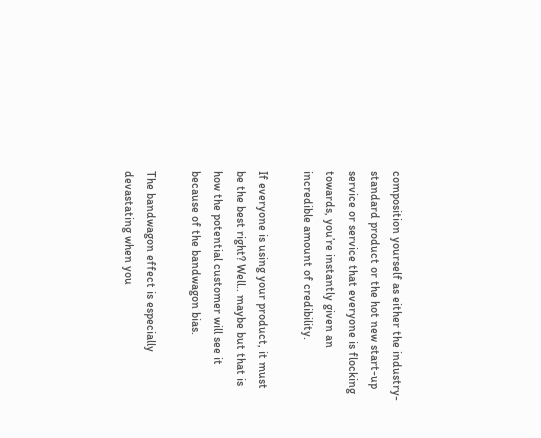composition yourself as either the industry-standard product or the hot new start-up service or service that everyone is flocking towards, you’re instantly given an incredible amount of credibility.

If everyone is using your product, it must be the best right? Well.. maybe but that is how the potential customer will see it because of the bandwagon bias.

The bandwagon effect is especially devastating when you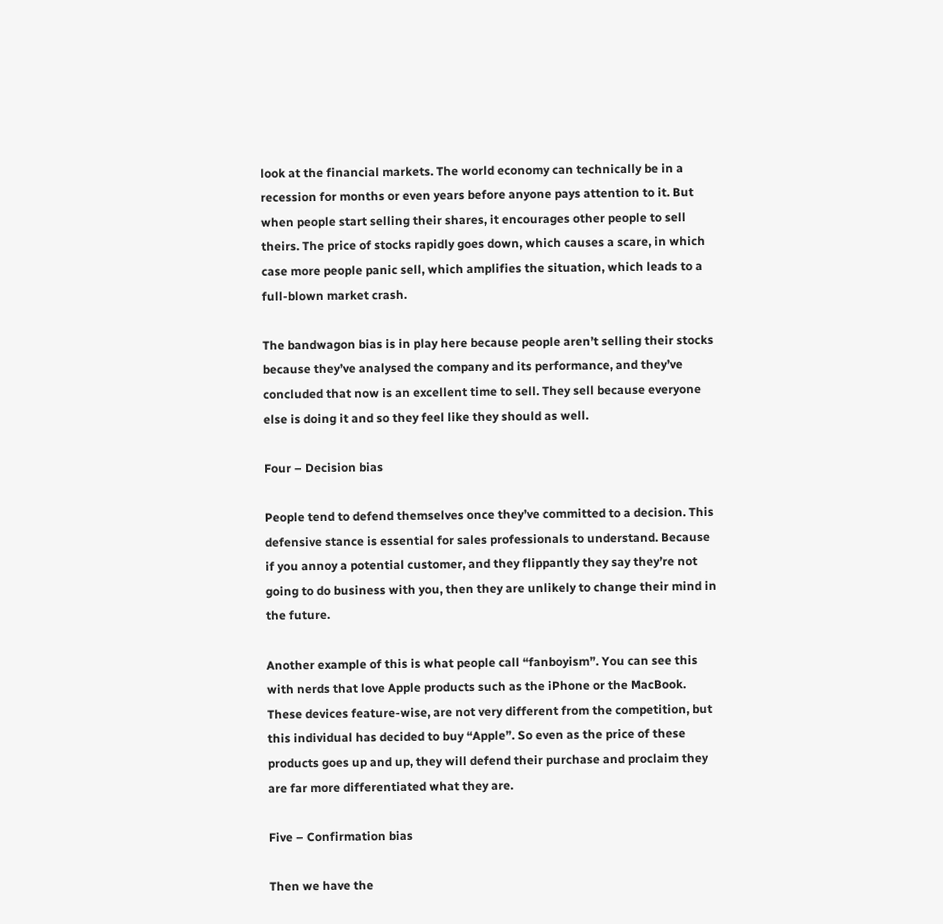look at the financial markets. The world economy can technically be in a recession for months or even years before anyone pays attention to it. But when people start selling their shares, it encourages other people to sell theirs. The price of stocks rapidly goes down, which causes a scare, in which case more people panic sell, which amplifies the situation, which leads to a full-blown market crash.

The bandwagon bias is in play here because people aren’t selling their stocks because they’ve analysed the company and its performance, and they’ve concluded that now is an excellent time to sell. They sell because everyone else is doing it and so they feel like they should as well.

Four – Decision bias

People tend to defend themselves once they’ve committed to a decision. This defensive stance is essential for sales professionals to understand. Because if you annoy a potential customer, and they flippantly they say they’re not going to do business with you, then they are unlikely to change their mind in the future.

Another example of this is what people call “fanboyism”. You can see this with nerds that love Apple products such as the iPhone or the MacBook. These devices feature-wise, are not very different from the competition, but this individual has decided to buy “Apple”. So even as the price of these products goes up and up, they will defend their purchase and proclaim they are far more differentiated what they are.

Five – Confirmation bias

Then we have the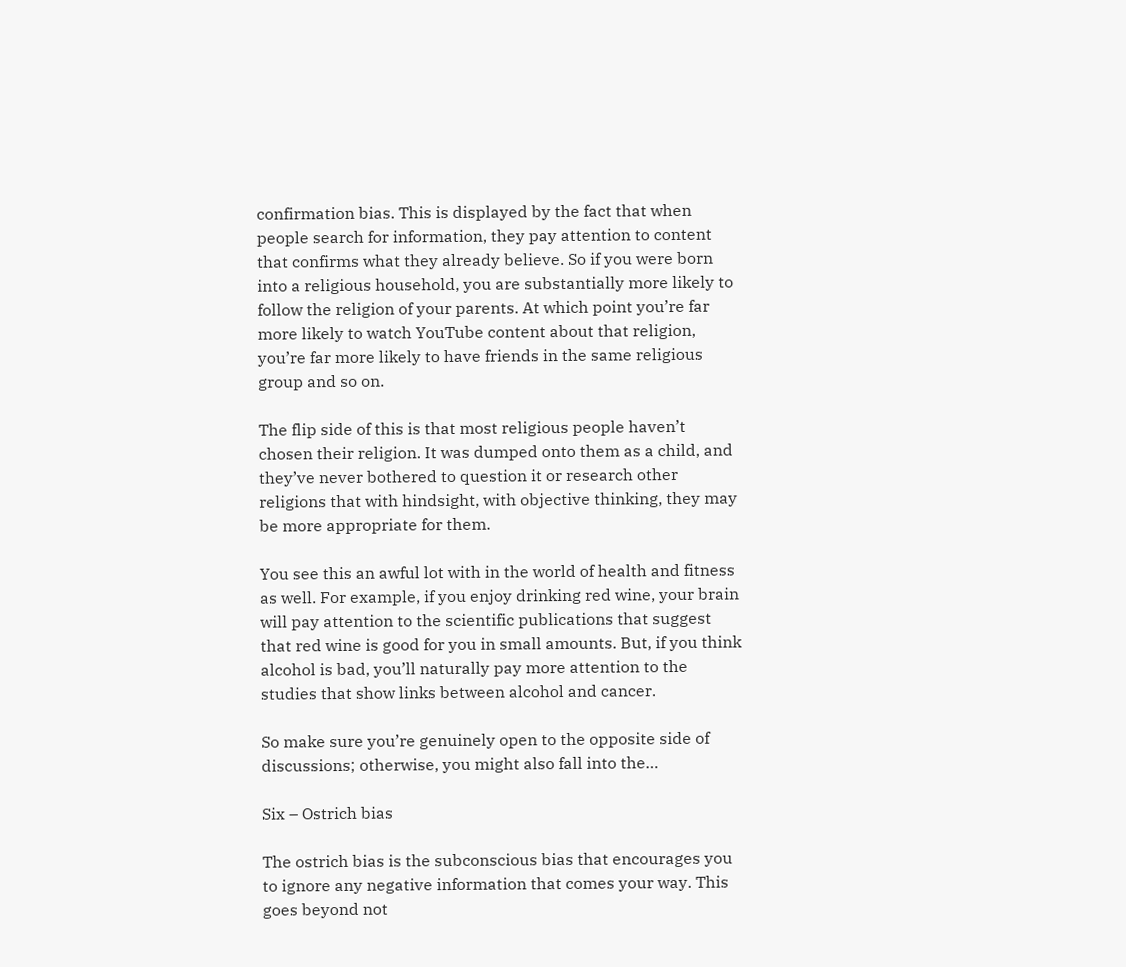confirmation bias. This is displayed by the fact that when people search for information, they pay attention to content that confirms what they already believe. So if you were born into a religious household, you are substantially more likely to follow the religion of your parents. At which point you’re far more likely to watch YouTube content about that religion, you’re far more likely to have friends in the same religious group and so on.

The flip side of this is that most religious people haven’t chosen their religion. It was dumped onto them as a child, and they’ve never bothered to question it or research other religions that with hindsight, with objective thinking, they may be more appropriate for them.

You see this an awful lot with in the world of health and fitness as well. For example, if you enjoy drinking red wine, your brain will pay attention to the scientific publications that suggest that red wine is good for you in small amounts. But, if you think alcohol is bad, you’ll naturally pay more attention to the studies that show links between alcohol and cancer.

So make sure you’re genuinely open to the opposite side of discussions; otherwise, you might also fall into the…

Six – Ostrich bias

The ostrich bias is the subconscious bias that encourages you to ignore any negative information that comes your way. This goes beyond not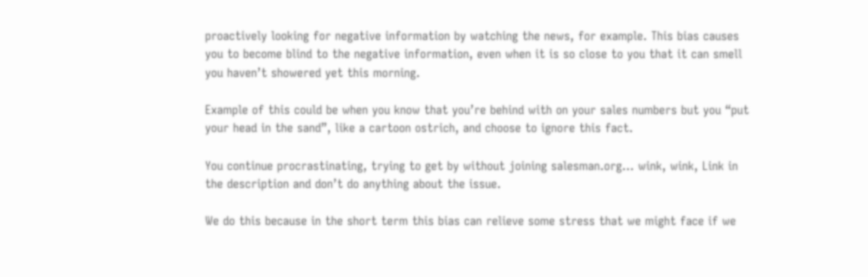proactively looking for negative information by watching the news, for example. This bias causes you to become blind to the negative information, even when it is so close to you that it can smell you haven’t showered yet this morning.

Example of this could be when you know that you’re behind with on your sales numbers but you “put your head in the sand”, like a cartoon ostrich, and choose to ignore this fact.

You continue procrastinating, trying to get by without joining salesman.org… wink, wink, Link in the description and don’t do anything about the issue.

We do this because in the short term this bias can relieve some stress that we might face if we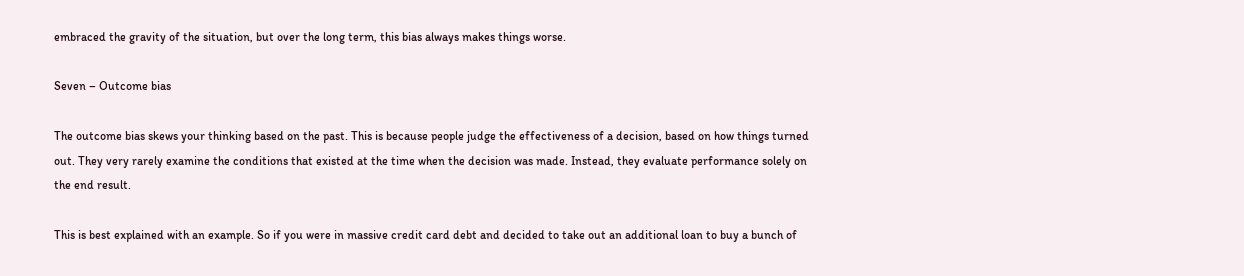embraced the gravity of the situation, but over the long term, this bias always makes things worse.

Seven – Outcome bias

The outcome bias skews your thinking based on the past. This is because people judge the effectiveness of a decision, based on how things turned out. They very rarely examine the conditions that existed at the time when the decision was made. Instead, they evaluate performance solely on the end result.

This is best explained with an example. So if you were in massive credit card debt and decided to take out an additional loan to buy a bunch of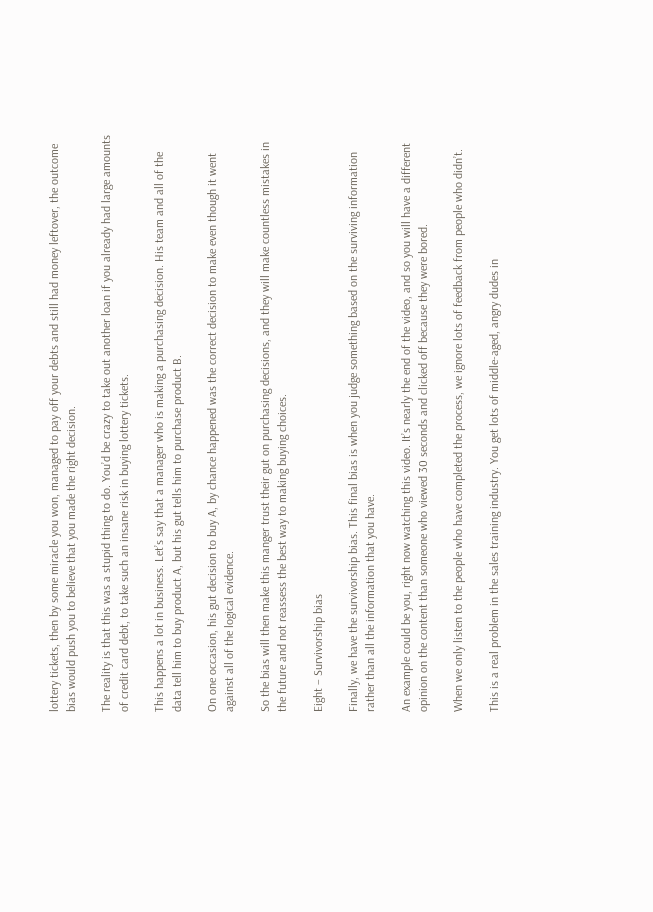lottery tickets, then by some miracle you won, managed to pay off your debts and still had money leftover, the outcome bias would push you to believe that you made the right decision.

The reality is that this was a stupid thing to do. You’d be crazy to take out another loan if you already had large amounts of credit card debt, to take such an insane risk in buying lottery tickets.

This happens a lot in business. Let’s say that a manager who is making a purchasing decision. His team and all of the data tell him to buy product A, but his gut tells him to purchase product B.

On one occasion, his gut decision to buy A, by chance happened was the correct decision to make even though it went against all of the logical evidence.

So the bias will then make this manger trust their gut on purchasing decisions, and they will make countless mistakes in the future and not reassess the best way to making buying choices.

Eight – Survivorship bias

Finally, we have the survivorship bias. This final bias is when you judge something based on the surviving information rather than all the information that you have.

An example could be you, right now watching this video. It’s nearly the end of the video, and so you will have a different opinion on the content than someone who viewed 30 seconds and clicked off because they were bored.

When we only listen to the people who have completed the process, we ignore lots of feedback from people who didn’t.

This is a real problem in the sales training industry. You get lots of middle-aged, angry dudes in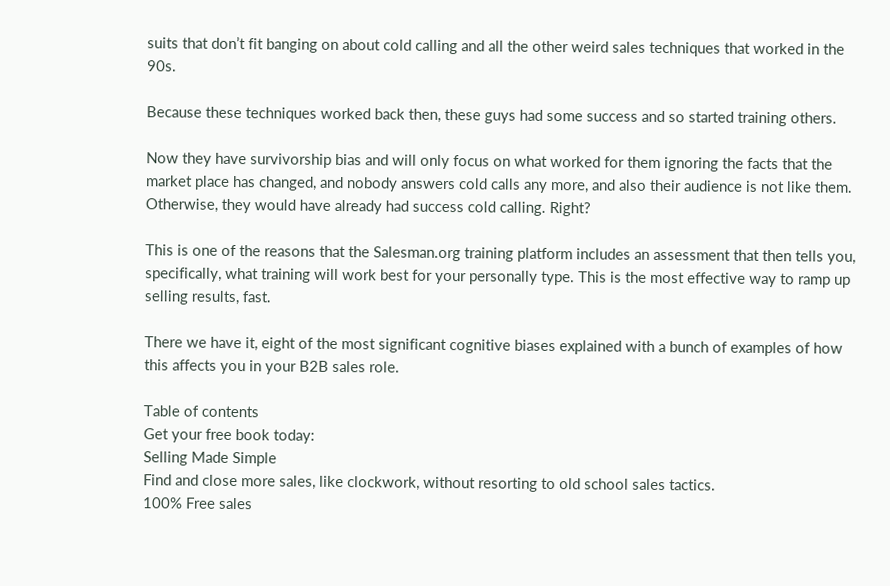suits that don’t fit banging on about cold calling and all the other weird sales techniques that worked in the 90s.

Because these techniques worked back then, these guys had some success and so started training others.

Now they have survivorship bias and will only focus on what worked for them ignoring the facts that the market place has changed, and nobody answers cold calls any more, and also their audience is not like them. Otherwise, they would have already had success cold calling. Right?

This is one of the reasons that the Salesman.org training platform includes an assessment that then tells you, specifically, what training will work best for your personally type. This is the most effective way to ramp up selling results, fast.

There we have it, eight of the most significant cognitive biases explained with a bunch of examples of how this affects you in your B2B sales role.

Table of contents
Get your free book today:
Selling Made Simple
Find and close more sales, like clockwork, without resorting to old school sales tactics.
100% Free sales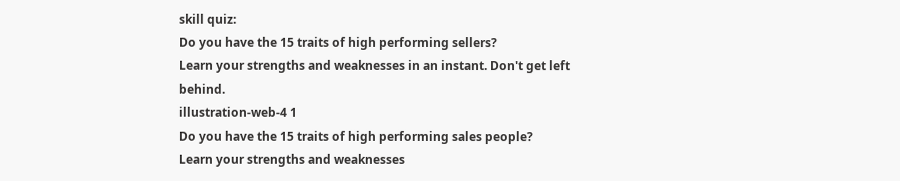skill quiz:
Do you have the 15 traits of high performing sellers?
Learn your strengths and weaknesses in an instant. Don't get left behind.
illustration-web-4 1
Do you have the 15 traits of high performing sales people?
Learn your strengths and weaknesses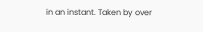in an instant. Taken by over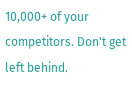10,000+ of your competitors. Don't get left behind.